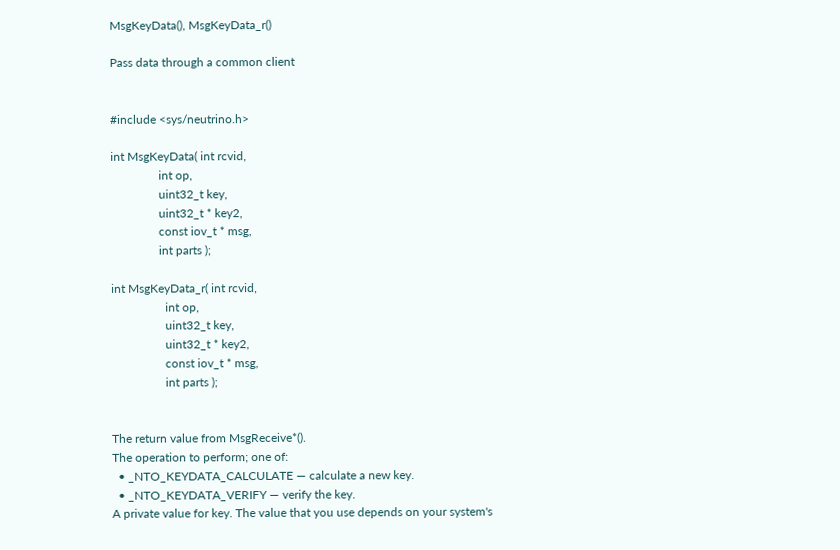MsgKeyData(), MsgKeyData_r()

Pass data through a common client


#include <sys/neutrino.h>

int MsgKeyData( int rcvid,
                int op,
                uint32_t key,
                uint32_t * key2,
                const iov_t * msg,
                int parts );

int MsgKeyData_r( int rcvid,
                  int op,
                  uint32_t key,
                  uint32_t * key2,
                  const iov_t * msg,
                  int parts );


The return value from MsgReceive*().
The operation to perform; one of:
  • _NTO_KEYDATA_CALCULATE — calculate a new key.
  • _NTO_KEYDATA_VERIFY — verify the key.
A private value for key. The value that you use depends on your system's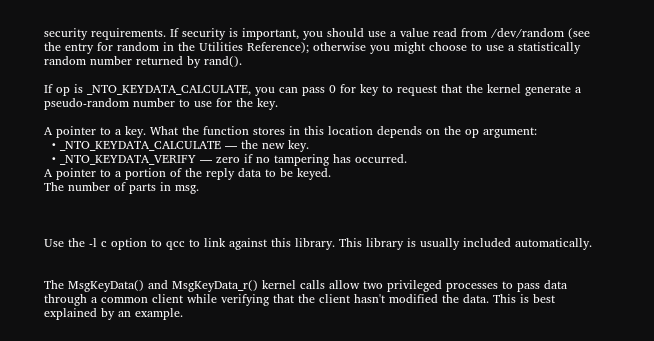security requirements. If security is important, you should use a value read from /dev/random (see the entry for random in the Utilities Reference); otherwise you might choose to use a statistically random number returned by rand().

If op is _NTO_KEYDATA_CALCULATE, you can pass 0 for key to request that the kernel generate a pseudo-random number to use for the key.

A pointer to a key. What the function stores in this location depends on the op argument:
  • _NTO_KEYDATA_CALCULATE — the new key.
  • _NTO_KEYDATA_VERIFY — zero if no tampering has occurred.
A pointer to a portion of the reply data to be keyed.
The number of parts in msg.



Use the -l c option to qcc to link against this library. This library is usually included automatically.


The MsgKeyData() and MsgKeyData_r() kernel calls allow two privileged processes to pass data through a common client while verifying that the client hasn't modified the data. This is best explained by an example.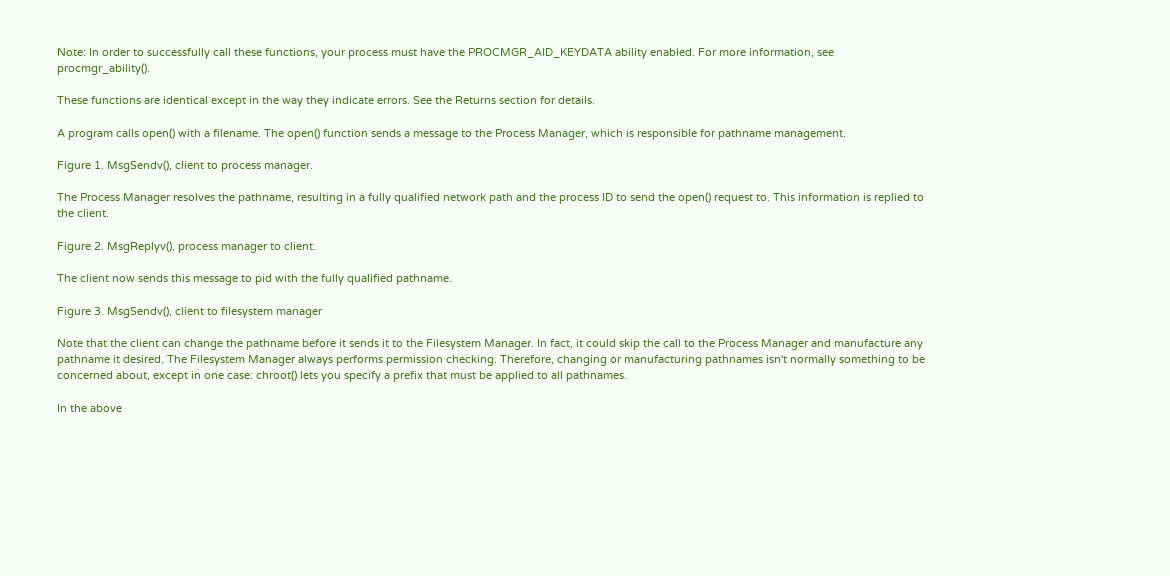Note: In order to successfully call these functions, your process must have the PROCMGR_AID_KEYDATA ability enabled. For more information, see procmgr_ability().

These functions are identical except in the way they indicate errors. See the Returns section for details.

A program calls open() with a filename. The open() function sends a message to the Process Manager, which is responsible for pathname management.

Figure 1. MsgSendv(), client to process manager.

The Process Manager resolves the pathname, resulting in a fully qualified network path and the process ID to send the open() request to. This information is replied to the client.

Figure 2. MsgReplyv(), process manager to client.

The client now sends this message to pid with the fully qualified pathname.

Figure 3. MsgSendv(), client to filesystem manager

Note that the client can change the pathname before it sends it to the Filesystem Manager. In fact, it could skip the call to the Process Manager and manufacture any pathname it desired. The Filesystem Manager always performs permission checking. Therefore, changing or manufacturing pathnames isn't normally something to be concerned about, except in one case: chroot() lets you specify a prefix that must be applied to all pathnames.

In the above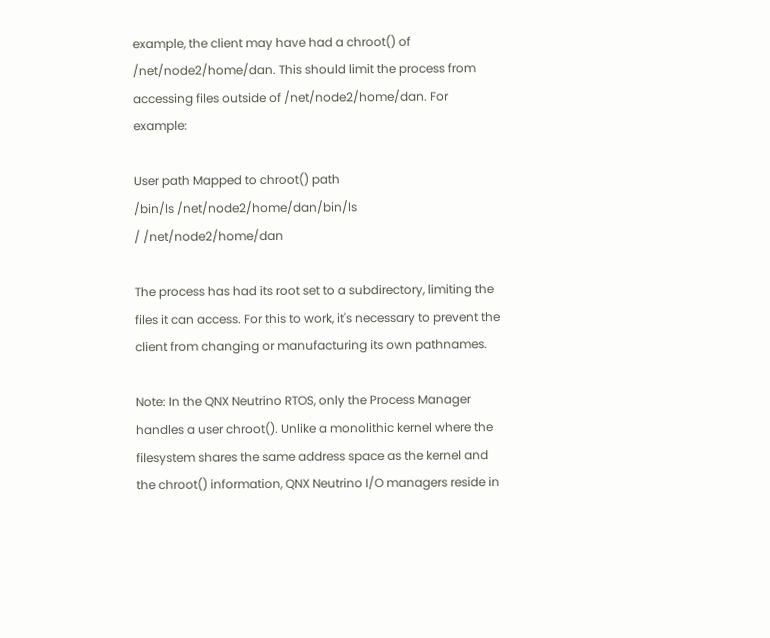example, the client may have had a chroot() of /net/node2/home/dan. This should limit the process from accessing files outside of /net/node2/home/dan. For example:

User path Mapped to chroot() path
/bin/ls /net/node2/home/dan/bin/ls
/ /net/node2/home/dan

The process has had its root set to a subdirectory, limiting the files it can access. For this to work, it's necessary to prevent the client from changing or manufacturing its own pathnames.

Note: In the QNX Neutrino RTOS, only the Process Manager handles a user chroot(). Unlike a monolithic kernel where the filesystem shares the same address space as the kernel and the chroot() information, QNX Neutrino I/O managers reside in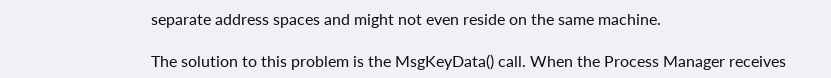separate address spaces and might not even reside on the same machine.

The solution to this problem is the MsgKeyData() call. When the Process Manager receives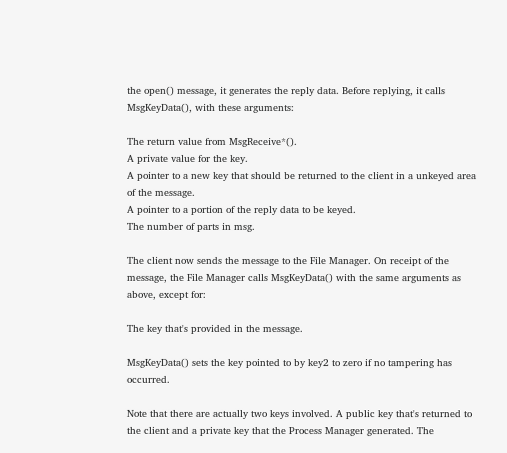the open() message, it generates the reply data. Before replying, it calls MsgKeyData(), with these arguments:

The return value from MsgReceive*().
A private value for the key.
A pointer to a new key that should be returned to the client in a unkeyed area of the message.
A pointer to a portion of the reply data to be keyed.
The number of parts in msg.

The client now sends the message to the File Manager. On receipt of the message, the File Manager calls MsgKeyData() with the same arguments as above, except for:

The key that's provided in the message.

MsgKeyData() sets the key pointed to by key2 to zero if no tampering has occurred.

Note that there are actually two keys involved. A public key that's returned to the client and a private key that the Process Manager generated. The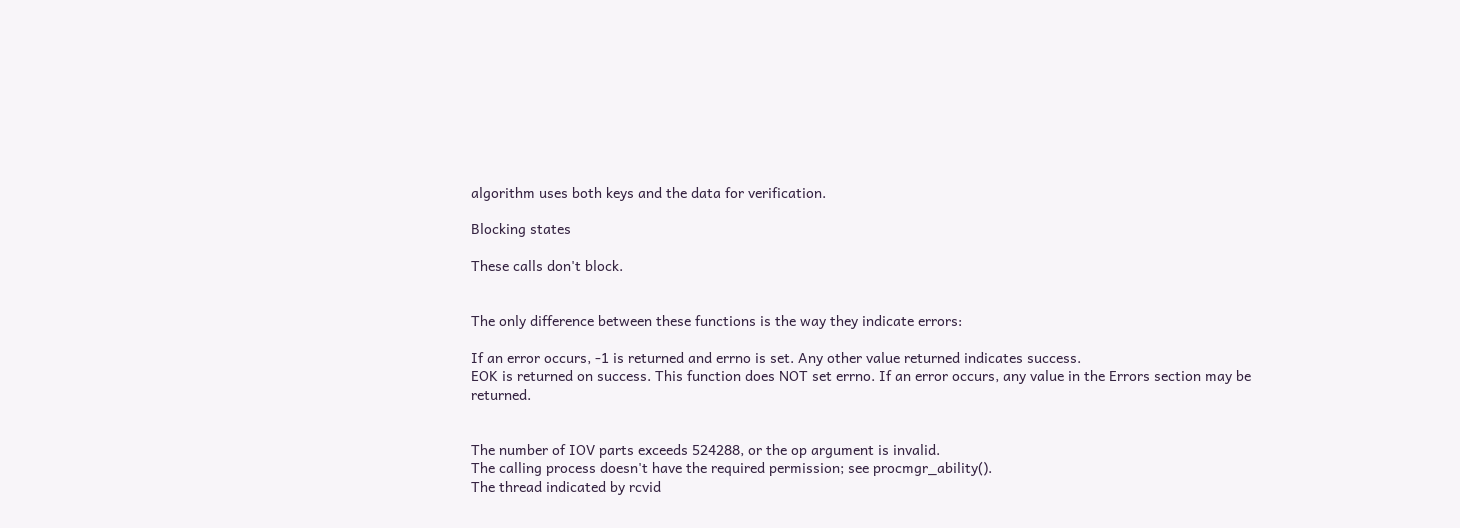algorithm uses both keys and the data for verification.

Blocking states

These calls don't block.


The only difference between these functions is the way they indicate errors:

If an error occurs, -1 is returned and errno is set. Any other value returned indicates success.
EOK is returned on success. This function does NOT set errno. If an error occurs, any value in the Errors section may be returned.


The number of IOV parts exceeds 524288, or the op argument is invalid.
The calling process doesn't have the required permission; see procmgr_ability().
The thread indicated by rcvid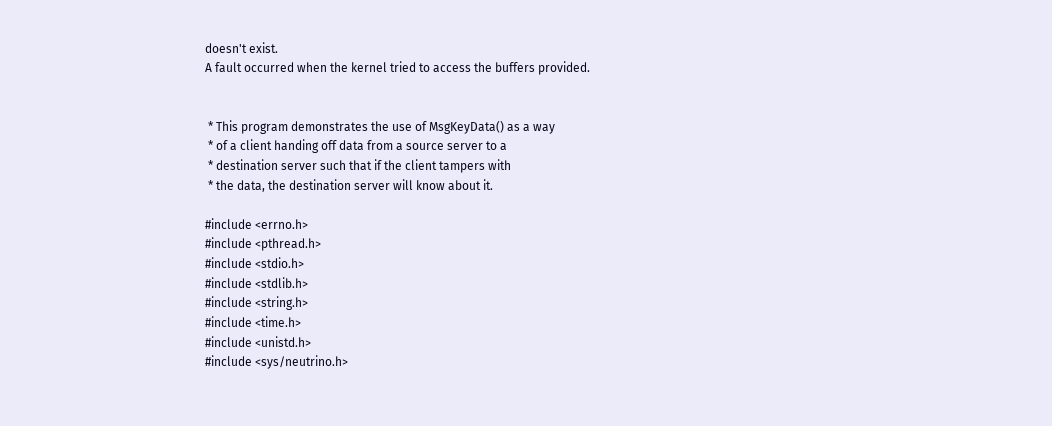doesn't exist.
A fault occurred when the kernel tried to access the buffers provided.


 * This program demonstrates the use of MsgKeyData() as a way
 * of a client handing off data from a source server to a
 * destination server such that if the client tampers with
 * the data, the destination server will know about it.

#include <errno.h>
#include <pthread.h>
#include <stdio.h>
#include <stdlib.h>
#include <string.h>
#include <time.h>
#include <unistd.h>
#include <sys/neutrino.h>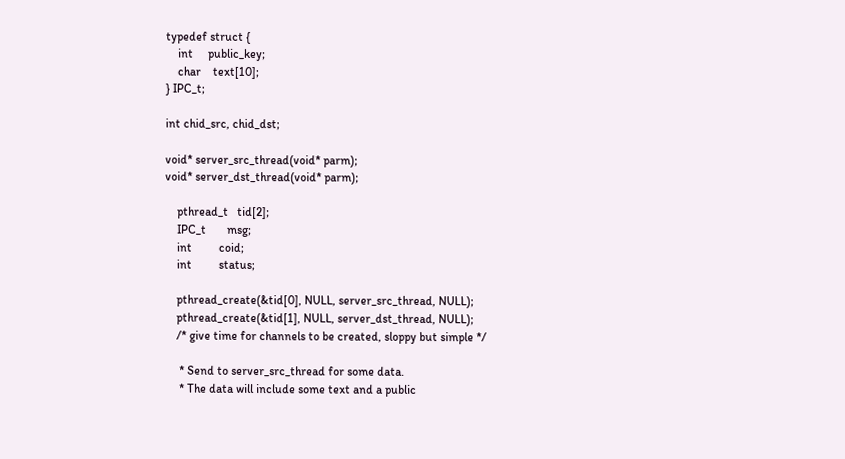typedef struct {
    int     public_key;
    char    text[10];
} IPC_t;

int chid_src, chid_dst;

void* server_src_thread(void* parm);
void* server_dst_thread(void* parm);

    pthread_t   tid[2];
    IPC_t       msg;
    int         coid;
    int         status;

    pthread_create(&tid[0], NULL, server_src_thread, NULL);
    pthread_create(&tid[1], NULL, server_dst_thread, NULL);
    /* give time for channels to be created, sloppy but simple */

     * Send to server_src_thread for some data.
     * The data will include some text and a public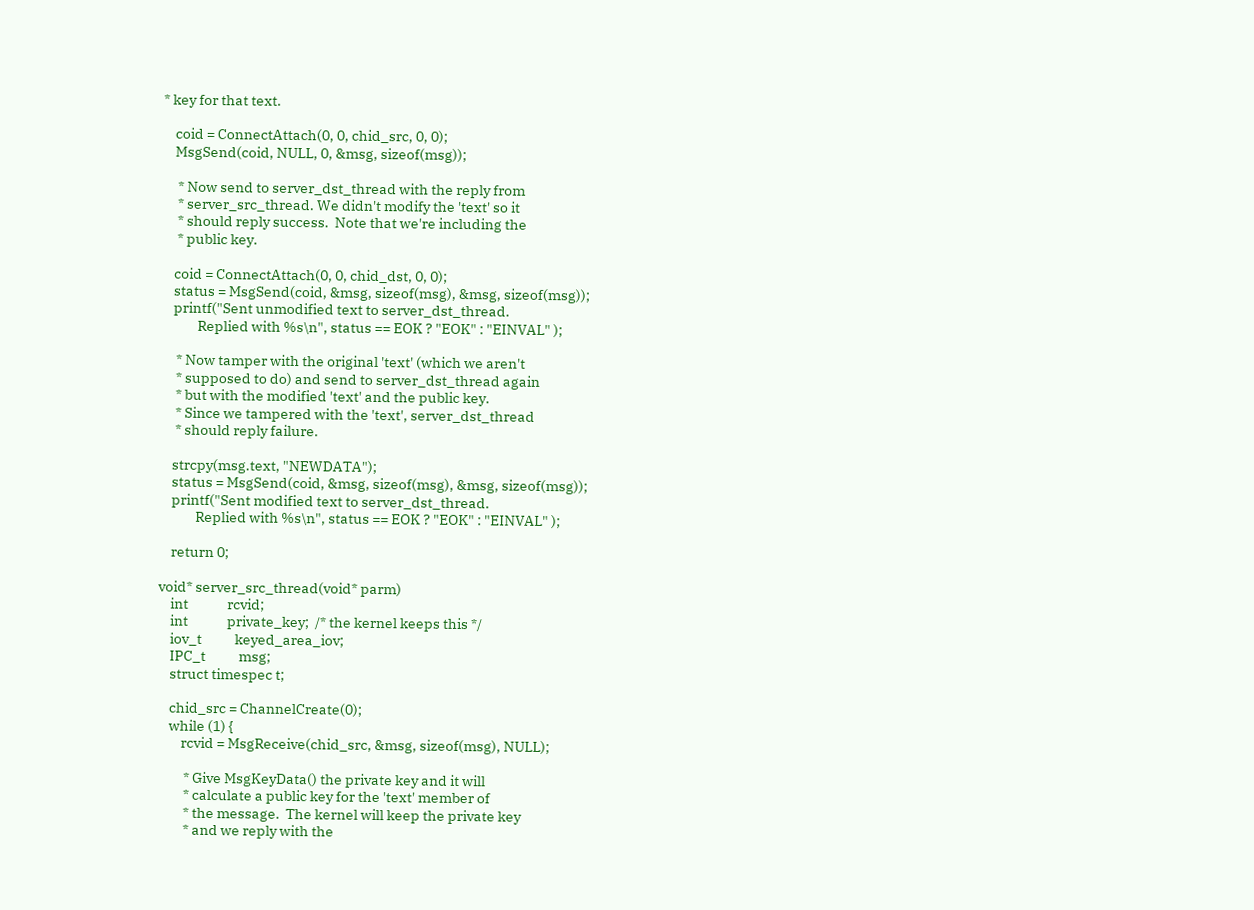* key for that text.

    coid = ConnectAttach(0, 0, chid_src, 0, 0);
    MsgSend(coid, NULL, 0, &msg, sizeof(msg));

     * Now send to server_dst_thread with the reply from
     * server_src_thread. We didn't modify the 'text' so it
     * should reply success.  Note that we're including the
     * public key.

    coid = ConnectAttach(0, 0, chid_dst, 0, 0);
    status = MsgSend(coid, &msg, sizeof(msg), &msg, sizeof(msg));
    printf("Sent unmodified text to server_dst_thread.
            Replied with %s\n", status == EOK ? "EOK" : "EINVAL" );

     * Now tamper with the original 'text' (which we aren't
     * supposed to do) and send to server_dst_thread again
     * but with the modified 'text' and the public key.
     * Since we tampered with the 'text', server_dst_thread
     * should reply failure.

    strcpy(msg.text, "NEWDATA");
    status = MsgSend(coid, &msg, sizeof(msg), &msg, sizeof(msg));
    printf("Sent modified text to server_dst_thread.
            Replied with %s\n", status == EOK ? "EOK" : "EINVAL" );

    return 0;

void* server_src_thread(void* parm)
    int             rcvid;
    int             private_key;  /* the kernel keeps this */
    iov_t           keyed_area_iov;
    IPC_t           msg;
    struct timespec t;

    chid_src = ChannelCreate(0);
    while (1) {
        rcvid = MsgReceive(chid_src, &msg, sizeof(msg), NULL);

         * Give MsgKeyData() the private key and it will
         * calculate a public key for the 'text' member of
         * the message.  The kernel will keep the private key
         * and we reply with the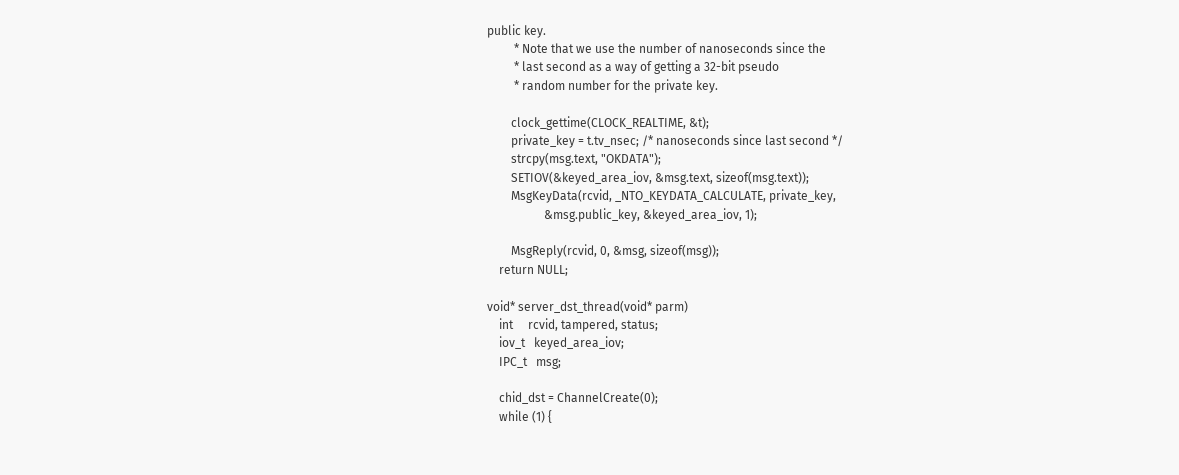public key.
         * Note that we use the number of nanoseconds since the
         * last second as a way of getting a 32-bit pseudo
         * random number for the private key.

        clock_gettime(CLOCK_REALTIME, &t);
        private_key = t.tv_nsec; /* nanoseconds since last second */
        strcpy(msg.text, "OKDATA");
        SETIOV(&keyed_area_iov, &msg.text, sizeof(msg.text));
        MsgKeyData(rcvid, _NTO_KEYDATA_CALCULATE, private_key,
                   &msg.public_key, &keyed_area_iov, 1);

        MsgReply(rcvid, 0, &msg, sizeof(msg));
    return NULL;

void* server_dst_thread(void* parm)
    int     rcvid, tampered, status;
    iov_t   keyed_area_iov;
    IPC_t   msg;

    chid_dst = ChannelCreate(0);
    while (1) {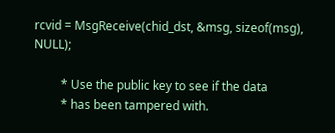rcvid = MsgReceive(chid_dst, &msg, sizeof(msg), NULL);

         * Use the public key to see if the data
         * has been tampered with.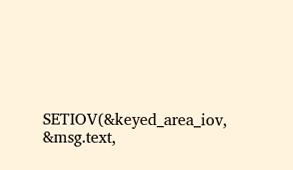SETIOV(&keyed_area_iov, &msg.text,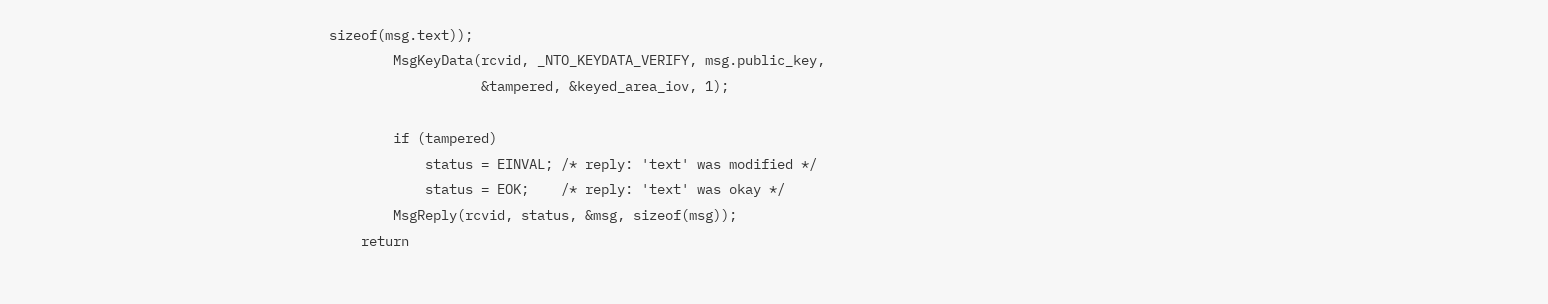sizeof(msg.text));
        MsgKeyData(rcvid, _NTO_KEYDATA_VERIFY, msg.public_key,
                   &tampered, &keyed_area_iov, 1);

        if (tampered)
            status = EINVAL; /* reply: 'text' was modified */
            status = EOK;    /* reply: 'text' was okay */
        MsgReply(rcvid, status, &msg, sizeof(msg));
    return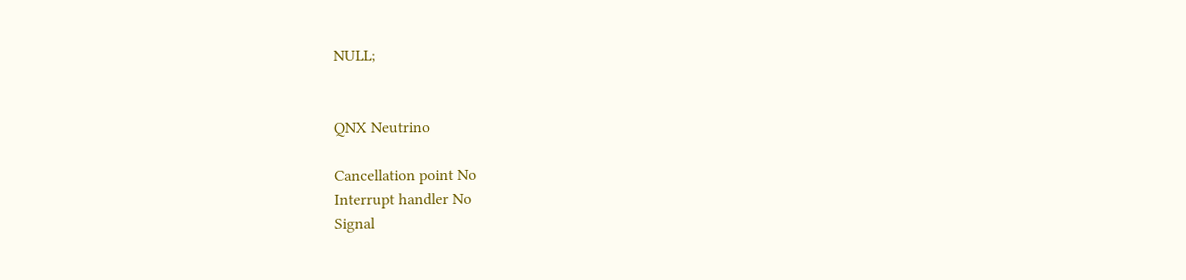NULL;


QNX Neutrino

Cancellation point No
Interrupt handler No
Signal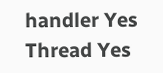handler Yes
Thread Yes